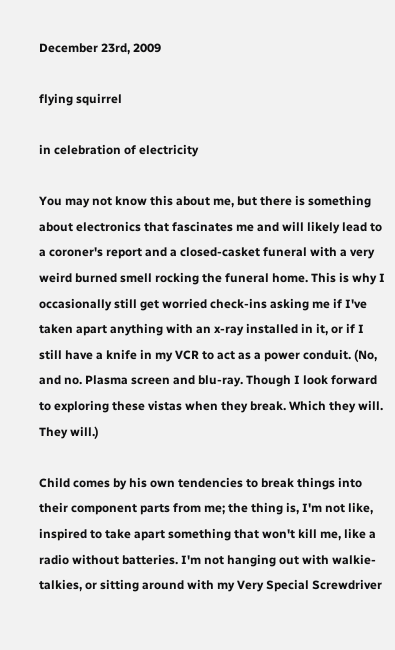December 23rd, 2009

flying squirrel

in celebration of electricity

You may not know this about me, but there is something about electronics that fascinates me and will likely lead to a coroner's report and a closed-casket funeral with a very weird burned smell rocking the funeral home. This is why I occasionally still get worried check-ins asking me if I've taken apart anything with an x-ray installed in it, or if I still have a knife in my VCR to act as a power conduit. (No, and no. Plasma screen and blu-ray. Though I look forward to exploring these vistas when they break. Which they will. They will.)

Child comes by his own tendencies to break things into their component parts from me; the thing is, I'm not like, inspired to take apart something that won't kill me, like a radio without batteries. I'm not hanging out with walkie-talkies, or sitting around with my Very Special Screwdriver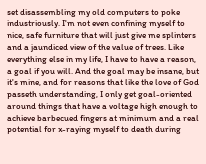set disassembling my old computers to poke industriously. I'm not even confining myself to nice, safe furniture that will just give me splinters and a jaundiced view of the value of trees. Like everything else in my life, I have to have a reason, a goal if you will. And the goal may be insane, but it's mine, and for reasons that like the love of God passeth understanding, I only get goal-oriented around things that have a voltage high enough to achieve barbecued fingers at minimum and a real potential for x-raying myself to death during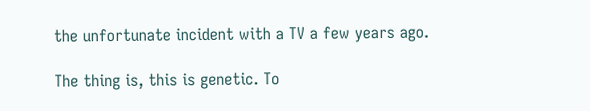the unfortunate incident with a TV a few years ago.

The thing is, this is genetic. To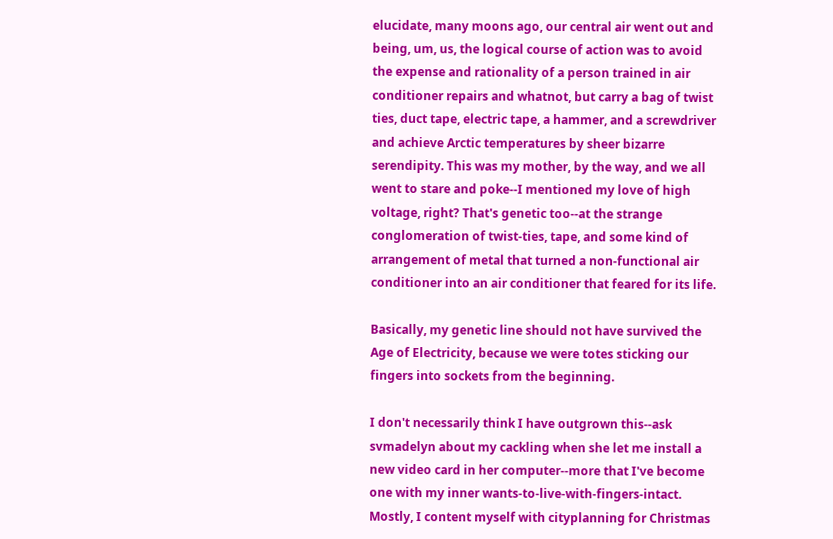elucidate, many moons ago, our central air went out and being, um, us, the logical course of action was to avoid the expense and rationality of a person trained in air conditioner repairs and whatnot, but carry a bag of twist ties, duct tape, electric tape, a hammer, and a screwdriver and achieve Arctic temperatures by sheer bizarre serendipity. This was my mother, by the way, and we all went to stare and poke--I mentioned my love of high voltage, right? That's genetic too--at the strange conglomeration of twist-ties, tape, and some kind of arrangement of metal that turned a non-functional air conditioner into an air conditioner that feared for its life.

Basically, my genetic line should not have survived the Age of Electricity, because we were totes sticking our fingers into sockets from the beginning.

I don't necessarily think I have outgrown this--ask svmadelyn about my cackling when she let me install a new video card in her computer--more that I've become one with my inner wants-to-live-with-fingers-intact. Mostly, I content myself with cityplanning for Christmas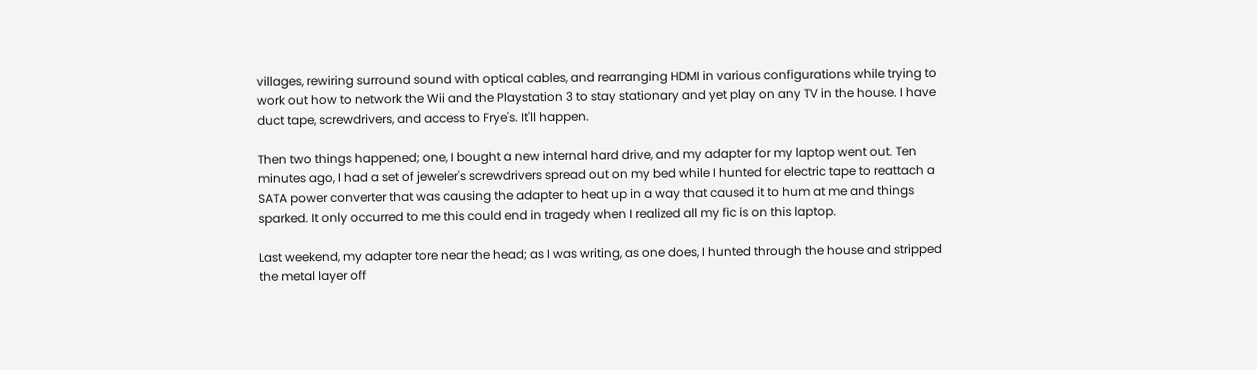villages, rewiring surround sound with optical cables, and rearranging HDMI in various configurations while trying to work out how to network the Wii and the Playstation 3 to stay stationary and yet play on any TV in the house. I have duct tape, screwdrivers, and access to Frye's. It'll happen.

Then two things happened; one, I bought a new internal hard drive, and my adapter for my laptop went out. Ten minutes ago, I had a set of jeweler's screwdrivers spread out on my bed while I hunted for electric tape to reattach a SATA power converter that was causing the adapter to heat up in a way that caused it to hum at me and things sparked. It only occurred to me this could end in tragedy when I realized all my fic is on this laptop.

Last weekend, my adapter tore near the head; as I was writing, as one does, I hunted through the house and stripped the metal layer off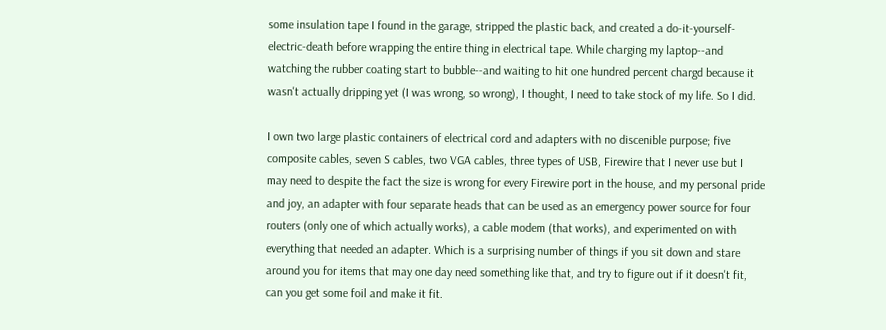some insulation tape I found in the garage, stripped the plastic back, and created a do-it-yourself-electric-death before wrapping the entire thing in electrical tape. While charging my laptop--and watching the rubber coating start to bubble--and waiting to hit one hundred percent chargd because it wasn't actually dripping yet (I was wrong, so wrong), I thought, I need to take stock of my life. So I did.

I own two large plastic containers of electrical cord and adapters with no discenible purpose; five composite cables, seven S cables, two VGA cables, three types of USB, Firewire that I never use but I may need to despite the fact the size is wrong for every Firewire port in the house, and my personal pride and joy, an adapter with four separate heads that can be used as an emergency power source for four routers (only one of which actually works), a cable modem (that works), and experimented on with everything that needed an adapter. Which is a surprising number of things if you sit down and stare around you for items that may one day need something like that, and try to figure out if it doesn't fit, can you get some foil and make it fit.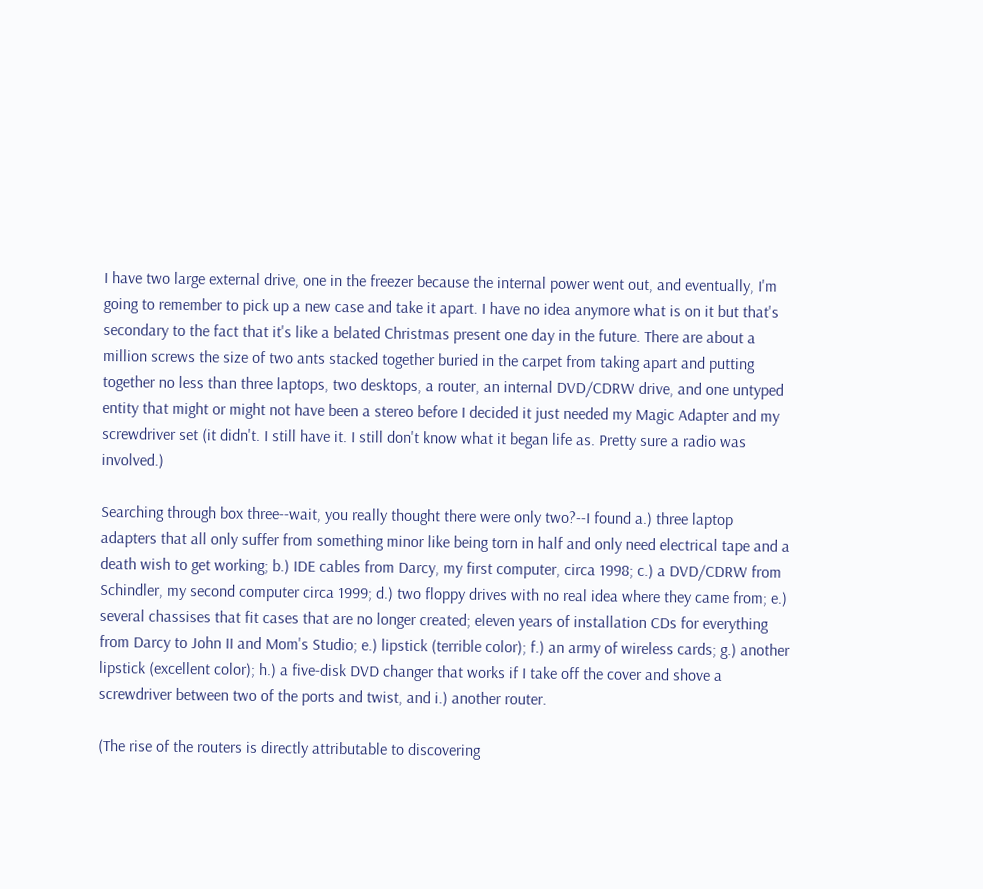I have two large external drive, one in the freezer because the internal power went out, and eventually, I'm going to remember to pick up a new case and take it apart. I have no idea anymore what is on it but that's secondary to the fact that it's like a belated Christmas present one day in the future. There are about a million screws the size of two ants stacked together buried in the carpet from taking apart and putting together no less than three laptops, two desktops, a router, an internal DVD/CDRW drive, and one untyped entity that might or might not have been a stereo before I decided it just needed my Magic Adapter and my screwdriver set (it didn't. I still have it. I still don't know what it began life as. Pretty sure a radio was involved.)

Searching through box three--wait, you really thought there were only two?--I found a.) three laptop adapters that all only suffer from something minor like being torn in half and only need electrical tape and a death wish to get working; b.) IDE cables from Darcy, my first computer, circa 1998; c.) a DVD/CDRW from Schindler, my second computer circa 1999; d.) two floppy drives with no real idea where they came from; e.) several chassises that fit cases that are no longer created; eleven years of installation CDs for everything from Darcy to John II and Mom's Studio; e.) lipstick (terrible color); f.) an army of wireless cards; g.) another lipstick (excellent color); h.) a five-disk DVD changer that works if I take off the cover and shove a screwdriver between two of the ports and twist, and i.) another router.

(The rise of the routers is directly attributable to discovering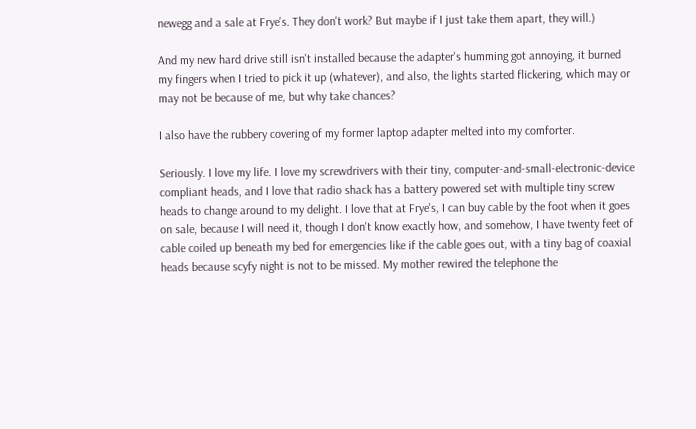newegg and a sale at Frye's. They don't work? But maybe if I just take them apart, they will.)

And my new hard drive still isn't installed because the adapter's humming got annoying, it burned my fingers when I tried to pick it up (whatever), and also, the lights started flickering, which may or may not be because of me, but why take chances?

I also have the rubbery covering of my former laptop adapter melted into my comforter.

Seriously. I love my life. I love my screwdrivers with their tiny, computer-and-small-electronic-device compliant heads, and I love that radio shack has a battery powered set with multiple tiny screw heads to change around to my delight. I love that at Frye's, I can buy cable by the foot when it goes on sale, because I will need it, though I don't know exactly how, and somehow, I have twenty feet of cable coiled up beneath my bed for emergencies like if the cable goes out, with a tiny bag of coaxial heads because scyfy night is not to be missed. My mother rewired the telephone the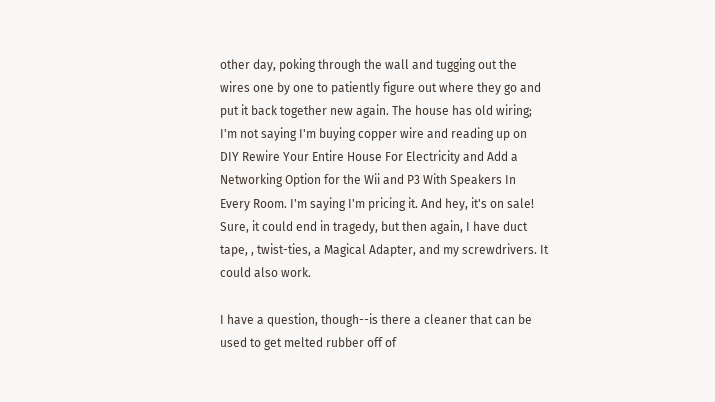other day, poking through the wall and tugging out the wires one by one to patiently figure out where they go and put it back together new again. The house has old wiring; I'm not saying I'm buying copper wire and reading up on DIY Rewire Your Entire House For Electricity and Add a Networking Option for the Wii and P3 With Speakers In Every Room. I'm saying I'm pricing it. And hey, it's on sale! Sure, it could end in tragedy, but then again, I have duct tape, , twist-ties, a Magical Adapter, and my screwdrivers. It could also work.

I have a question, though--is there a cleaner that can be used to get melted rubber off of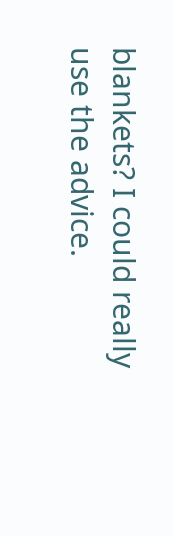blankets? I could really use the advice.